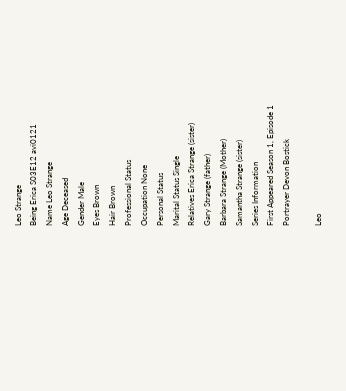Leo Strange
Being Erica S03E12 avi0121
Name Leo Strange
Age Deceased
Gender Male
Eyes Brown
Hair Brown
Professional Status
Occupation None
Personal Status
Marital Status Single
Relatives Erica Strange (sister)
Gary Strange (father)
Barbara Strange (Mother)
Samantha Strange (sister)
Series Information
First Appeared Season 1, Episode 1
Portrayer Devon Bostick

Leo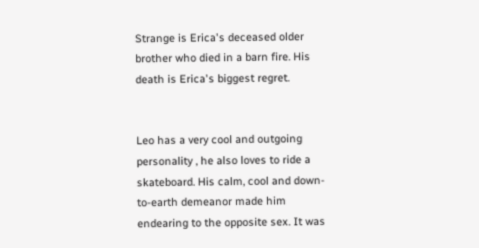Strange is Erica's deceased older brother who died in a barn fire. His death is Erica's biggest regret.


Leo has a very cool and outgoing personality , he also loves to ride a skateboard. His calm, cool and down-to-earth demeanor made him endearing to the opposite sex. It was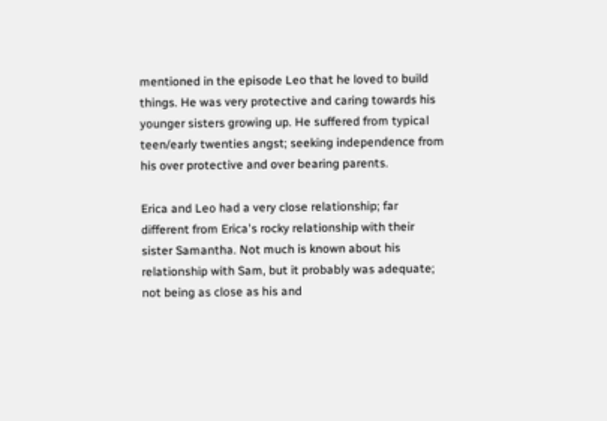mentioned in the episode Leo that he loved to build things. He was very protective and caring towards his younger sisters growing up. He suffered from typical teen/early twenties angst; seeking independence from his over protective and over bearing parents.

Erica and Leo had a very close relationship; far different from Erica's rocky relationship with their sister Samantha. Not much is known about his relationship with Sam, but it probably was adequate; not being as close as his and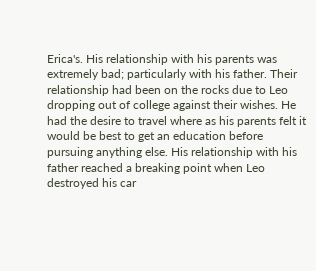Erica's. His relationship with his parents was extremely bad; particularly with his father. Their relationship had been on the rocks due to Leo dropping out of college against their wishes. He had the desire to travel where as his parents felt it would be best to get an education before pursuing anything else. His relationship with his father reached a breaking point when Leo destroyed his car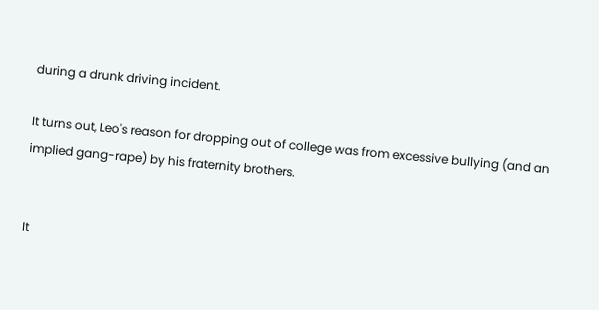during a drunk driving incident.

It turns out, Leo's reason for dropping out of college was from excessive bullying (and an implied gang-rape) by his fraternity brothers.


It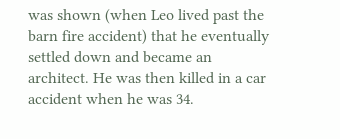was shown (when Leo lived past the barn fire accident) that he eventually settled down and became an architect. He was then killed in a car accident when he was 34.